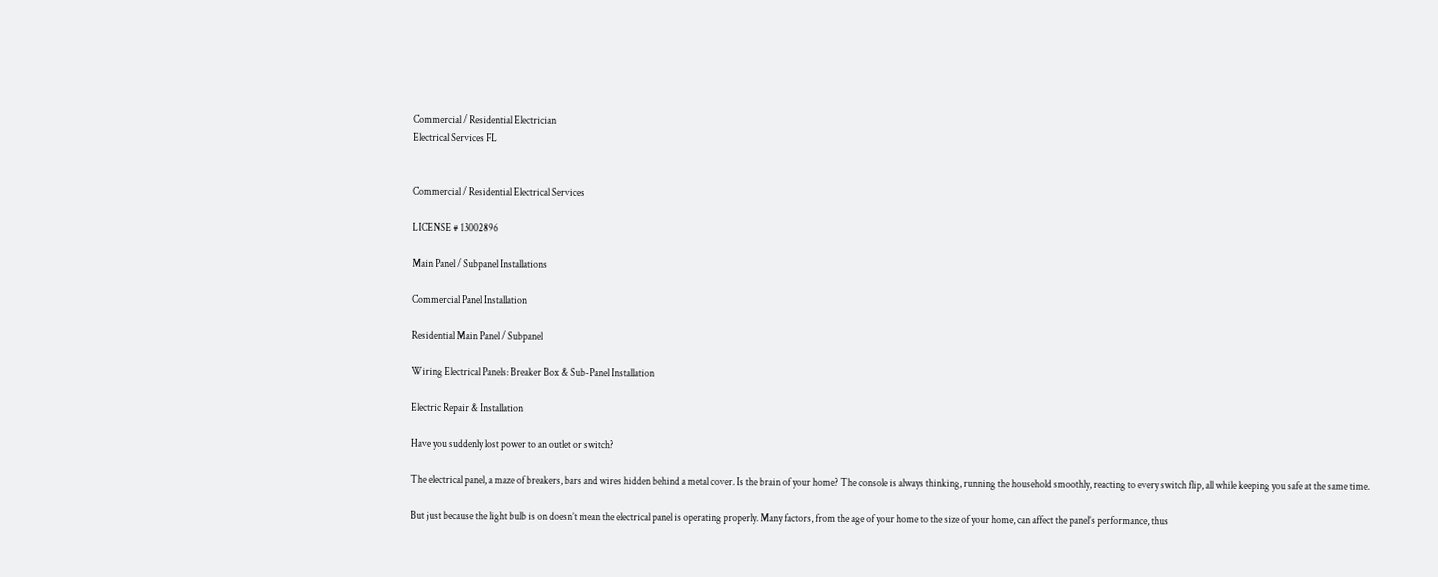Commercial / Residential Electrician
Electrical Services FL


Commercial / Residential Electrical Services

LICENSE # 13002896

Main Panel / Subpanel Installations

Commercial Panel Installation

Residential Main Panel / Subpanel

Wiring Electrical Panels: Breaker Box & Sub-Panel Installation

Electric Repair & Installation

Have you suddenly lost power to an outlet or switch?

The electrical panel, a maze of breakers, bars and wires hidden behind a metal cover. Is the brain of your home? The console is always thinking, running the household smoothly, reacting to every switch flip, all while keeping you safe at the same time.

But just because the light bulb is on doesn’t mean the electrical panel is operating properly. Many factors, from the age of your home to the size of your home, can affect the panel’s performance, thus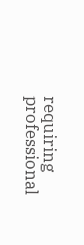requiring professional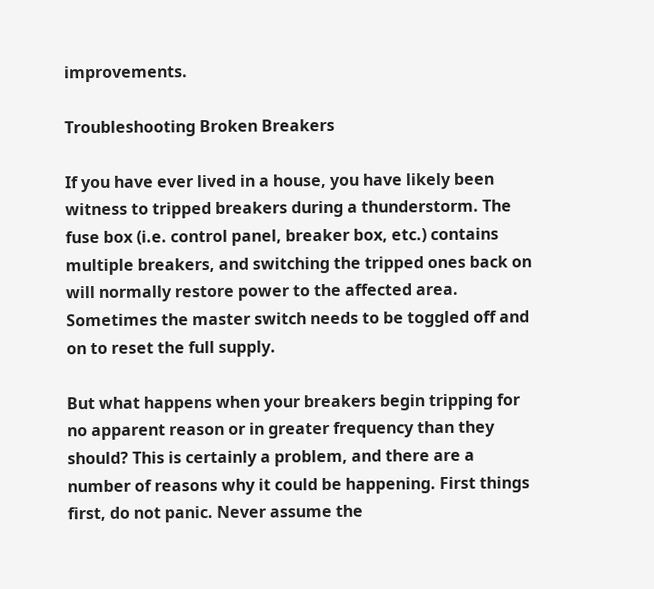improvements.

Troubleshooting Broken Breakers

If you have ever lived in a house, you have likely been witness to tripped breakers during a thunderstorm. The fuse box (i.e. control panel, breaker box, etc.) contains multiple breakers, and switching the tripped ones back on will normally restore power to the affected area. Sometimes the master switch needs to be toggled off and on to reset the full supply.

But what happens when your breakers begin tripping for no apparent reason or in greater frequency than they should? This is certainly a problem, and there are a number of reasons why it could be happening. First things first, do not panic. Never assume the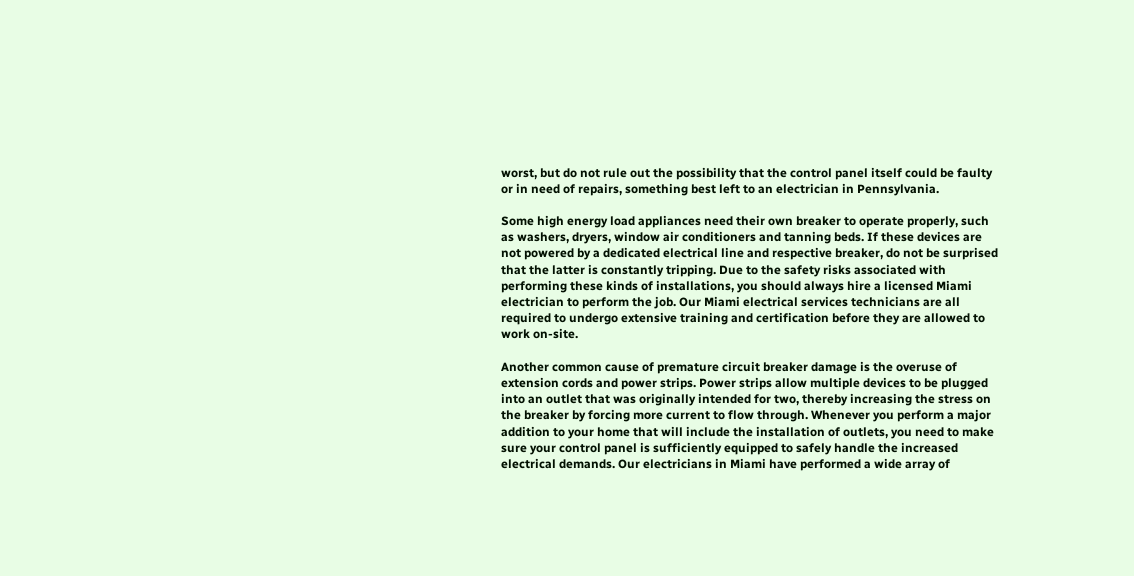worst, but do not rule out the possibility that the control panel itself could be faulty or in need of repairs, something best left to an electrician in Pennsylvania.

Some high energy load appliances need their own breaker to operate properly, such as washers, dryers, window air conditioners and tanning beds. If these devices are not powered by a dedicated electrical line and respective breaker, do not be surprised that the latter is constantly tripping. Due to the safety risks associated with performing these kinds of installations, you should always hire a licensed Miami electrician to perform the job. Our Miami electrical services technicians are all required to undergo extensive training and certification before they are allowed to work on-site.

Another common cause of premature circuit breaker damage is the overuse of extension cords and power strips. Power strips allow multiple devices to be plugged into an outlet that was originally intended for two, thereby increasing the stress on the breaker by forcing more current to flow through. Whenever you perform a major addition to your home that will include the installation of outlets, you need to make sure your control panel is sufficiently equipped to safely handle the increased electrical demands. Our electricians in Miami have performed a wide array of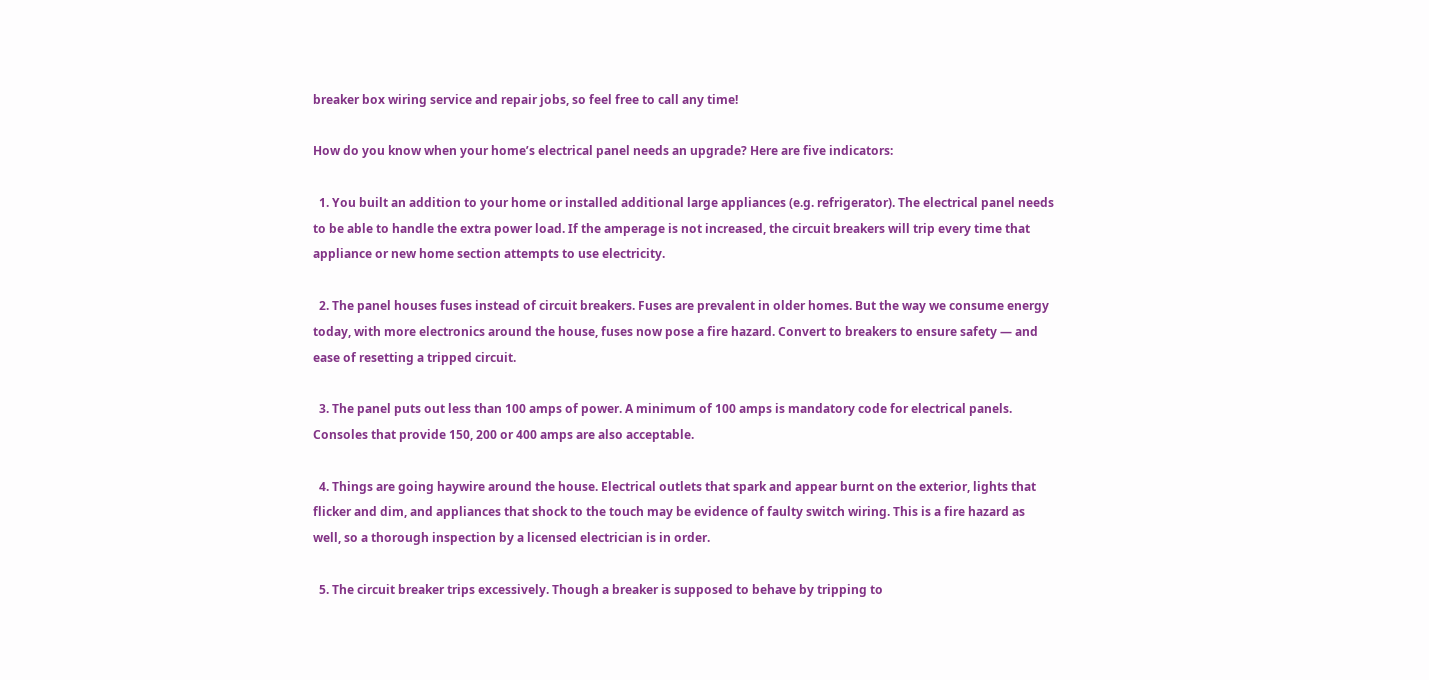breaker box wiring service and repair jobs, so feel free to call any time!

How do you know when your home’s electrical panel needs an upgrade? Here are five indicators:

  1. You built an addition to your home or installed additional large appliances (e.g. refrigerator). The electrical panel needs to be able to handle the extra power load. If the amperage is not increased, the circuit breakers will trip every time that appliance or new home section attempts to use electricity.

  2. The panel houses fuses instead of circuit breakers. Fuses are prevalent in older homes. But the way we consume energy today, with more electronics around the house, fuses now pose a fire hazard. Convert to breakers to ensure safety — and ease of resetting a tripped circuit.

  3. The panel puts out less than 100 amps of power. A minimum of 100 amps is mandatory code for electrical panels. Consoles that provide 150, 200 or 400 amps are also acceptable.

  4. Things are going haywire around the house. Electrical outlets that spark and appear burnt on the exterior, lights that flicker and dim, and appliances that shock to the touch may be evidence of faulty switch wiring. This is a fire hazard as well, so a thorough inspection by a licensed electrician is in order.

  5. The circuit breaker trips excessively. Though a breaker is supposed to behave by tripping to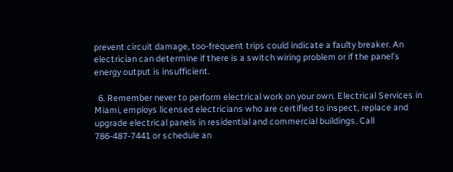prevent circuit damage, too-frequent trips could indicate a faulty breaker. An electrician can determine if there is a switch wiring problem or if the panel’s energy output is insufficient.

  6. Remember never to perform electrical work on your own. Electrical Services in Miami, employs licensed electricians who are certified to inspect, replace and upgrade electrical panels in residential and commercial buildings. Call 786-487-7441 or schedule an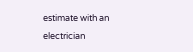estimate with an electrician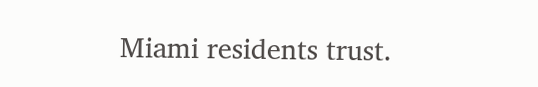Miami residents trust.